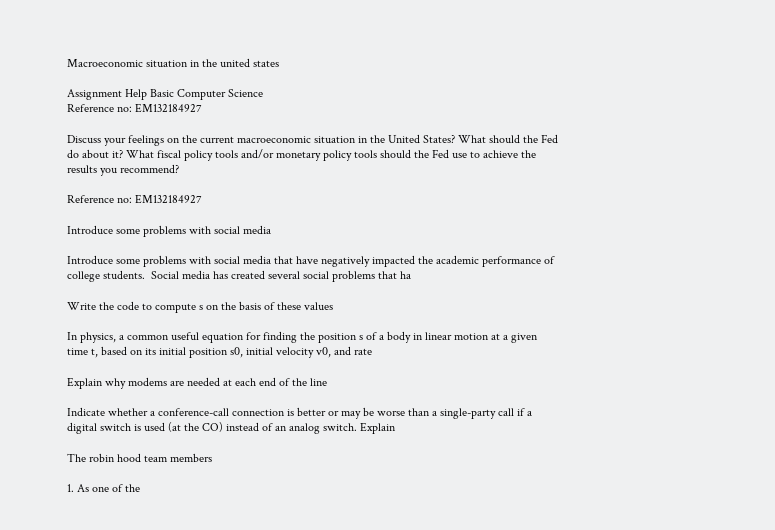Macroeconomic situation in the united states

Assignment Help Basic Computer Science
Reference no: EM132184927

Discuss your feelings on the current macroeconomic situation in the United States? What should the Fed do about it? What fiscal policy tools and/or monetary policy tools should the Fed use to achieve the results you recommend?

Reference no: EM132184927

Introduce some problems with social media

Introduce some problems with social media that have negatively impacted the academic performance of college students.  Social media has created several social problems that ha

Write the code to compute s on the basis of these values

In physics, a common useful equation for finding the position s of a body in linear motion at a given time t, based on its initial position s0, initial velocity v0, and rate

Explain why modems are needed at each end of the line

Indicate whether a conference-call connection is better or may be worse than a single-party call if a digital switch is used (at the CO) instead of an analog switch. Explain

The robin hood team members

1. As one of the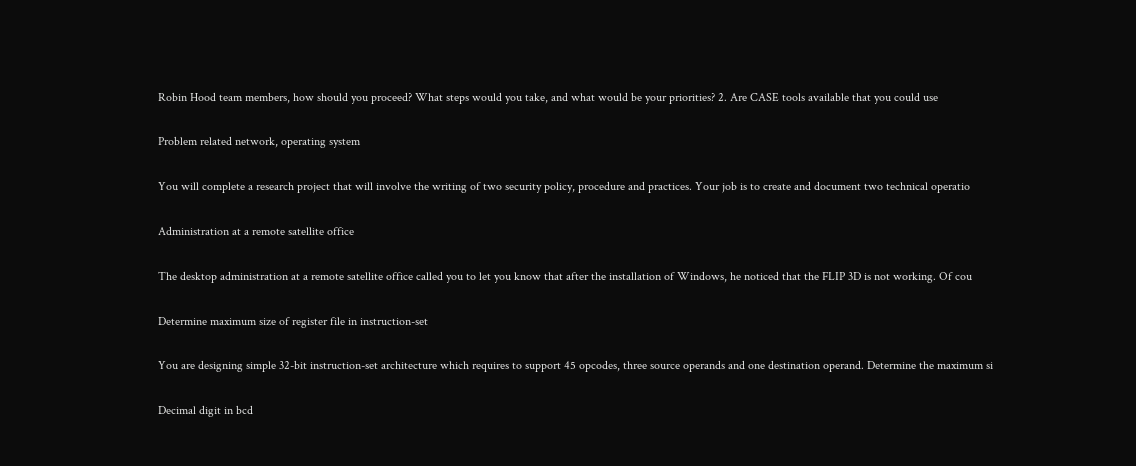Robin Hood team members, how should you proceed? What steps would you take, and what would be your priorities? 2. Are CASE tools available that you could use

Problem related network, operating system

You will complete a research project that will involve the writing of two security policy, procedure and practices. Your job is to create and document two technical operatio

Administration at a remote satellite office

The desktop administration at a remote satellite office called you to let you know that after the installation of Windows, he noticed that the FLIP 3D is not working. Of cou

Determine maximum size of register file in instruction-set

You are designing simple 32-bit instruction-set architecture which requires to support 45 opcodes, three source operands and one destination operand. Determine the maximum si

Decimal digit in bcd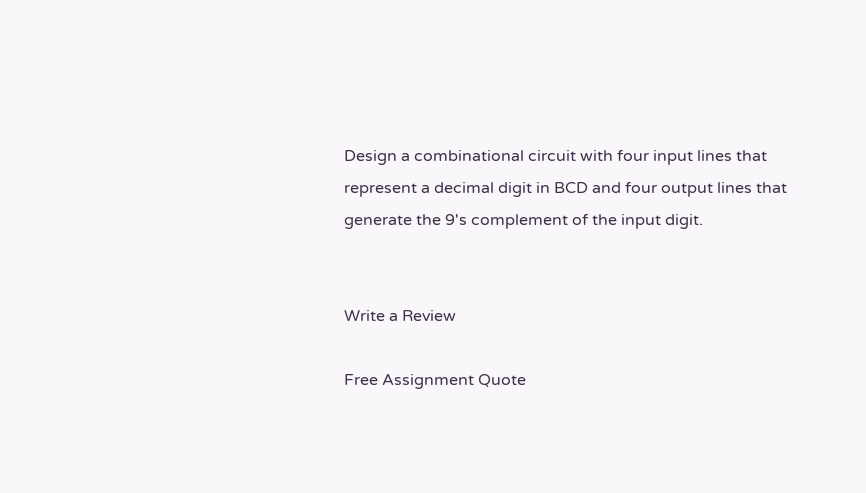Design a combinational circuit with four input lines that represent a decimal digit in BCD and four output lines that generate the 9's complement of the input digit.


Write a Review

Free Assignment Quote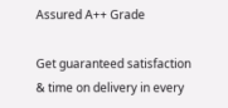Assured A++ Grade

Get guaranteed satisfaction & time on delivery in every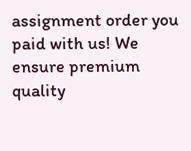assignment order you paid with us! We ensure premium quality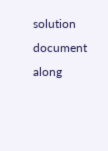solution document along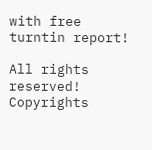with free turntin report!

All rights reserved! Copyrights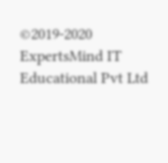©2019-2020 ExpertsMind IT Educational Pvt Ltd